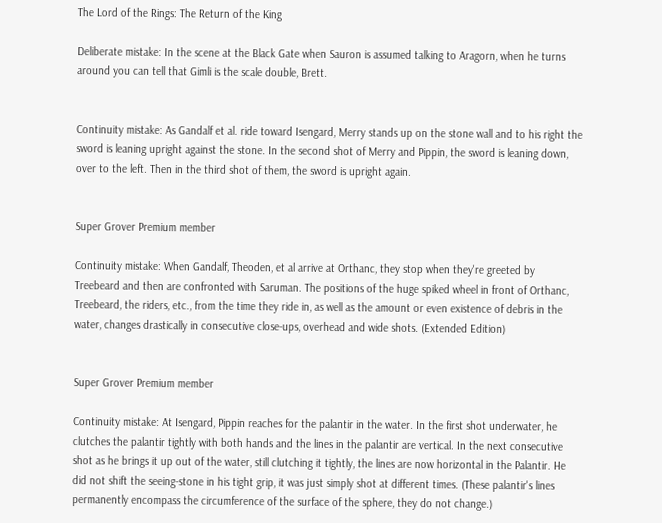The Lord of the Rings: The Return of the King

Deliberate mistake: In the scene at the Black Gate when Sauron is assumed talking to Aragorn, when he turns around you can tell that Gimli is the scale double, Brett.


Continuity mistake: As Gandalf et al. ride toward Isengard, Merry stands up on the stone wall and to his right the sword is leaning upright against the stone. In the second shot of Merry and Pippin, the sword is leaning down, over to the left. Then in the third shot of them, the sword is upright again.


Super Grover Premium member

Continuity mistake: When Gandalf, Theoden, et al arrive at Orthanc, they stop when they're greeted by Treebeard and then are confronted with Saruman. The positions of the huge spiked wheel in front of Orthanc, Treebeard, the riders, etc., from the time they ride in, as well as the amount or even existence of debris in the water, changes drastically in consecutive close-ups, overhead and wide shots. (Extended Edition)


Super Grover Premium member

Continuity mistake: At Isengard, Pippin reaches for the palantir in the water. In the first shot underwater, he clutches the palantir tightly with both hands and the lines in the palantir are vertical. In the next consecutive shot as he brings it up out of the water, still clutching it tightly, the lines are now horizontal in the Palantir. He did not shift the seeing-stone in his tight grip, it was just simply shot at different times. (These palantir's lines permanently encompass the circumference of the surface of the sphere, they do not change.)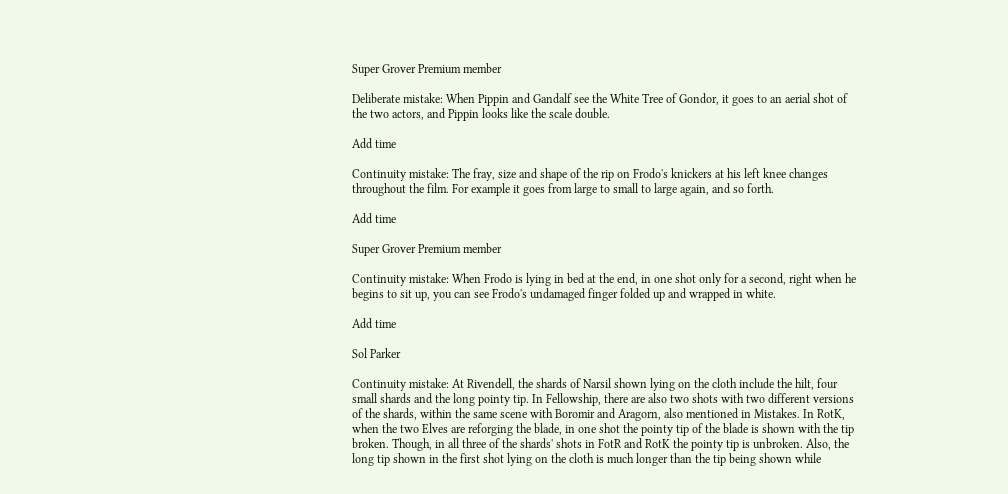Super Grover Premium member

Deliberate mistake: When Pippin and Gandalf see the White Tree of Gondor, it goes to an aerial shot of the two actors, and Pippin looks like the scale double.

Add time

Continuity mistake: The fray, size and shape of the rip on Frodo's knickers at his left knee changes throughout the film. For example it goes from large to small to large again, and so forth.

Add time

Super Grover Premium member

Continuity mistake: When Frodo is lying in bed at the end, in one shot only for a second, right when he begins to sit up, you can see Frodo's undamaged finger folded up and wrapped in white.

Add time

Sol Parker

Continuity mistake: At Rivendell, the shards of Narsil shown lying on the cloth include the hilt, four small shards and the long pointy tip. In Fellowship, there are also two shots with two different versions of the shards, within the same scene with Boromir and Aragorn, also mentioned in Mistakes. In RotK, when the two Elves are reforging the blade, in one shot the pointy tip of the blade is shown with the tip broken. Though, in all three of the shards' shots in FotR and RotK the pointy tip is unbroken. Also, the long tip shown in the first shot lying on the cloth is much longer than the tip being shown while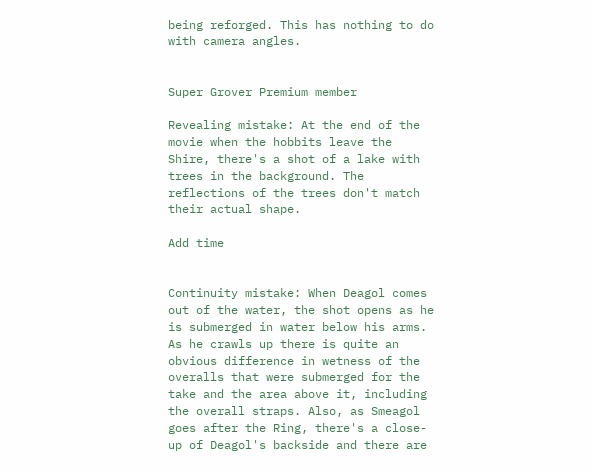being reforged. This has nothing to do with camera angles.


Super Grover Premium member

Revealing mistake: At the end of the movie when the hobbits leave the Shire, there's a shot of a lake with trees in the background. The reflections of the trees don't match their actual shape.

Add time


Continuity mistake: When Deagol comes out of the water, the shot opens as he is submerged in water below his arms. As he crawls up there is quite an obvious difference in wetness of the overalls that were submerged for the take and the area above it, including the overall straps. Also, as Smeagol goes after the Ring, there's a close-up of Deagol's backside and there are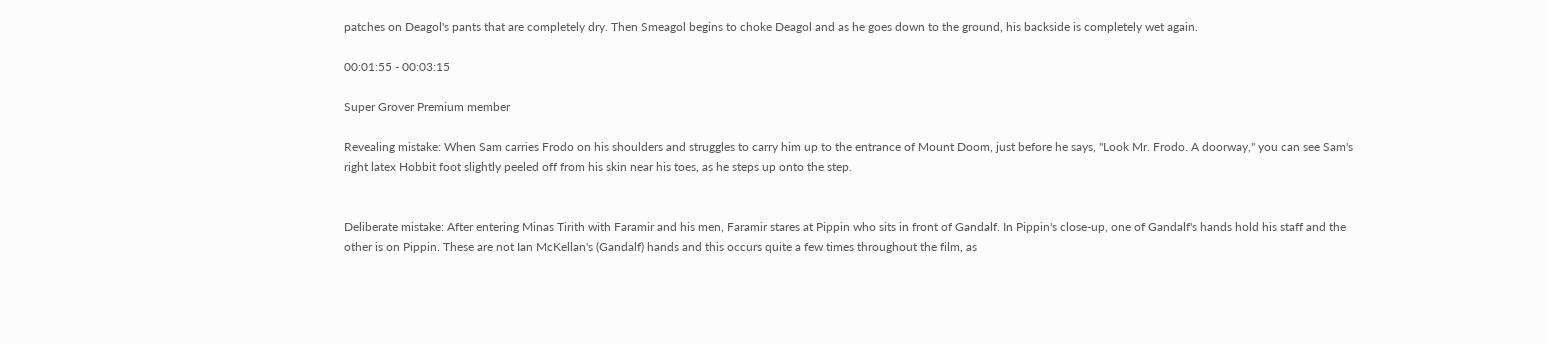patches on Deagol's pants that are completely dry. Then Smeagol begins to choke Deagol and as he goes down to the ground, his backside is completely wet again.

00:01:55 - 00:03:15

Super Grover Premium member

Revealing mistake: When Sam carries Frodo on his shoulders and struggles to carry him up to the entrance of Mount Doom, just before he says, "Look Mr. Frodo. A doorway," you can see Sam's right latex Hobbit foot slightly peeled off from his skin near his toes, as he steps up onto the step.


Deliberate mistake: After entering Minas Tirith with Faramir and his men, Faramir stares at Pippin who sits in front of Gandalf. In Pippin's close-up, one of Gandalf's hands hold his staff and the other is on Pippin. These are not Ian McKellan's (Gandalf) hands and this occurs quite a few times throughout the film, as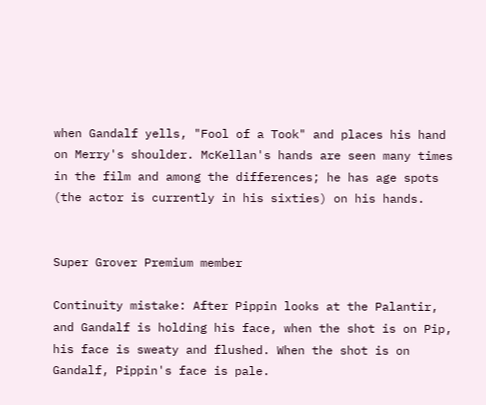when Gandalf yells, "Fool of a Took" and places his hand on Merry's shoulder. McKellan's hands are seen many times in the film and among the differences; he has age spots (the actor is currently in his sixties) on his hands.


Super Grover Premium member

Continuity mistake: After Pippin looks at the Palantir, and Gandalf is holding his face, when the shot is on Pip, his face is sweaty and flushed. When the shot is on Gandalf, Pippin's face is pale.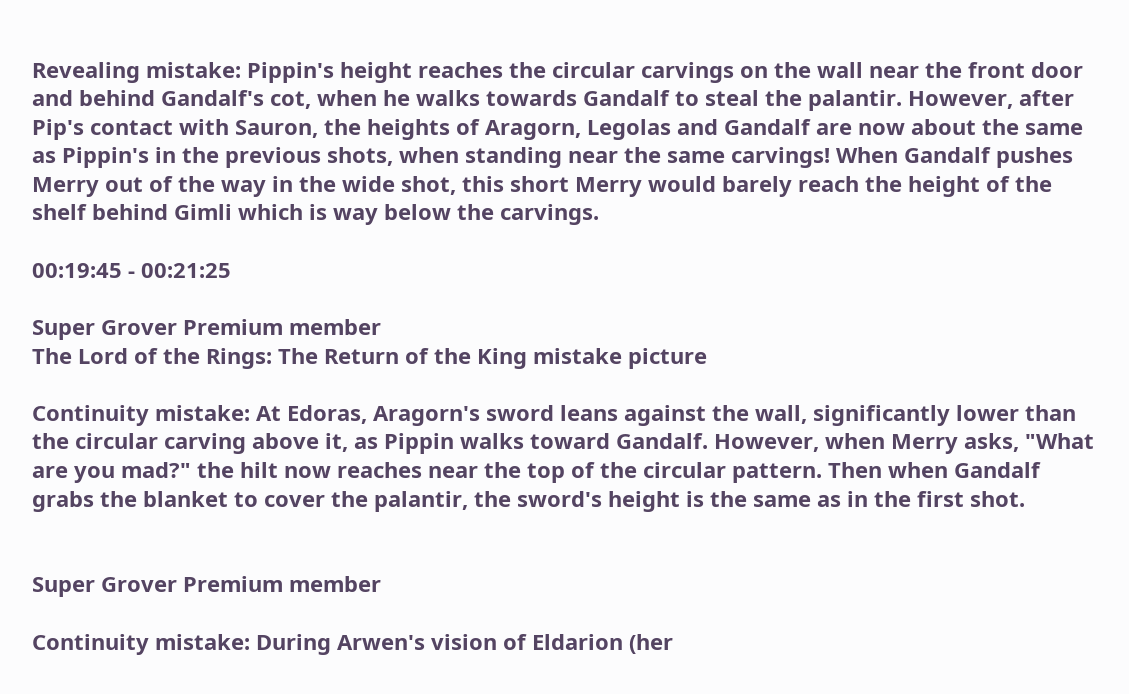Revealing mistake: Pippin's height reaches the circular carvings on the wall near the front door and behind Gandalf's cot, when he walks towards Gandalf to steal the palantir. However, after Pip's contact with Sauron, the heights of Aragorn, Legolas and Gandalf are now about the same as Pippin's in the previous shots, when standing near the same carvings! When Gandalf pushes Merry out of the way in the wide shot, this short Merry would barely reach the height of the shelf behind Gimli which is way below the carvings.

00:19:45 - 00:21:25

Super Grover Premium member
The Lord of the Rings: The Return of the King mistake picture

Continuity mistake: At Edoras, Aragorn's sword leans against the wall, significantly lower than the circular carving above it, as Pippin walks toward Gandalf. However, when Merry asks, "What are you mad?" the hilt now reaches near the top of the circular pattern. Then when Gandalf grabs the blanket to cover the palantir, the sword's height is the same as in the first shot.


Super Grover Premium member

Continuity mistake: During Arwen's vision of Eldarion (her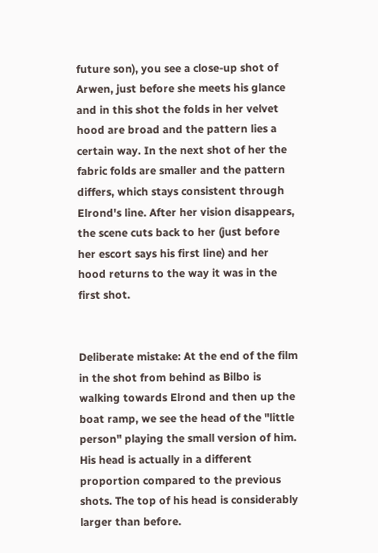future son), you see a close-up shot of Arwen, just before she meets his glance and in this shot the folds in her velvet hood are broad and the pattern lies a certain way. In the next shot of her the fabric folds are smaller and the pattern differs, which stays consistent through Elrond's line. After her vision disappears, the scene cuts back to her (just before her escort says his first line) and her hood returns to the way it was in the first shot.


Deliberate mistake: At the end of the film in the shot from behind as Bilbo is walking towards Elrond and then up the boat ramp, we see the head of the "little person" playing the small version of him. His head is actually in a different proportion compared to the previous shots. The top of his head is considerably larger than before.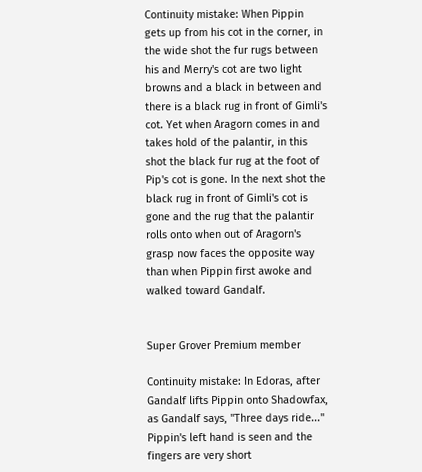Continuity mistake: When Pippin gets up from his cot in the corner, in the wide shot the fur rugs between his and Merry's cot are two light browns and a black in between and there is a black rug in front of Gimli's cot. Yet when Aragorn comes in and takes hold of the palantir, in this shot the black fur rug at the foot of Pip's cot is gone. In the next shot the black rug in front of Gimli's cot is gone and the rug that the palantir rolls onto when out of Aragorn's grasp now faces the opposite way than when Pippin first awoke and walked toward Gandalf.


Super Grover Premium member

Continuity mistake: In Edoras, after Gandalf lifts Pippin onto Shadowfax, as Gandalf says, "Three days ride..." Pippin's left hand is seen and the fingers are very short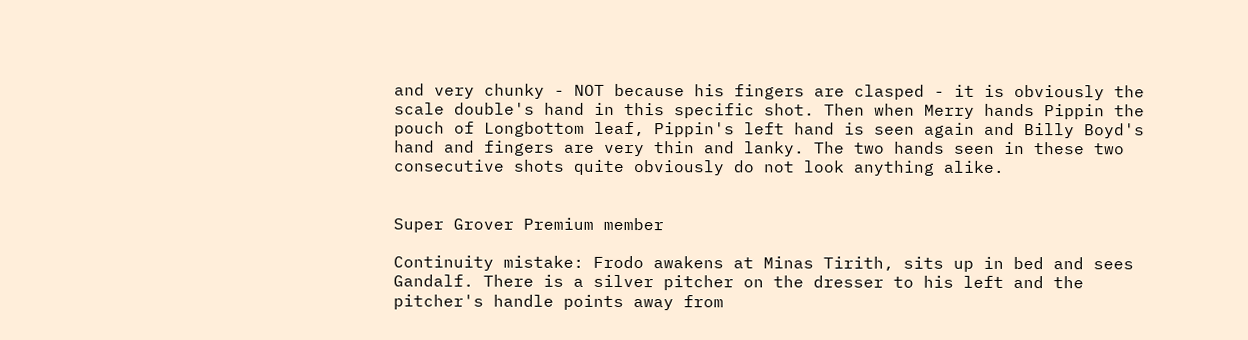and very chunky - NOT because his fingers are clasped - it is obviously the scale double's hand in this specific shot. Then when Merry hands Pippin the pouch of Longbottom leaf, Pippin's left hand is seen again and Billy Boyd's hand and fingers are very thin and lanky. The two hands seen in these two consecutive shots quite obviously do not look anything alike.


Super Grover Premium member

Continuity mistake: Frodo awakens at Minas Tirith, sits up in bed and sees Gandalf. There is a silver pitcher on the dresser to his left and the pitcher's handle points away from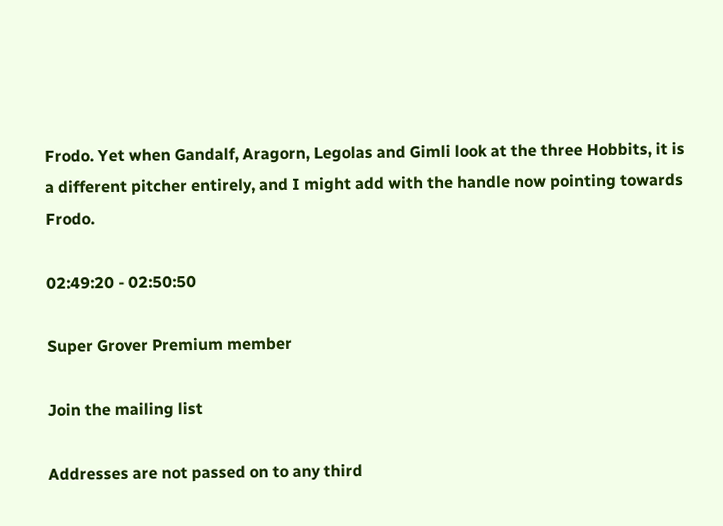Frodo. Yet when Gandalf, Aragorn, Legolas and Gimli look at the three Hobbits, it is a different pitcher entirely, and I might add with the handle now pointing towards Frodo.

02:49:20 - 02:50:50

Super Grover Premium member

Join the mailing list

Addresses are not passed on to any third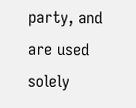party, and are used solely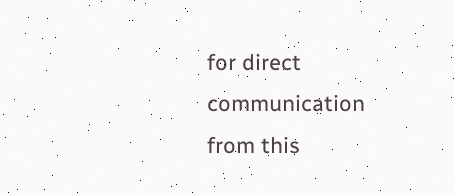for direct communication from this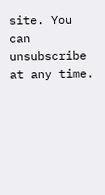site. You can unsubscribe at any time.